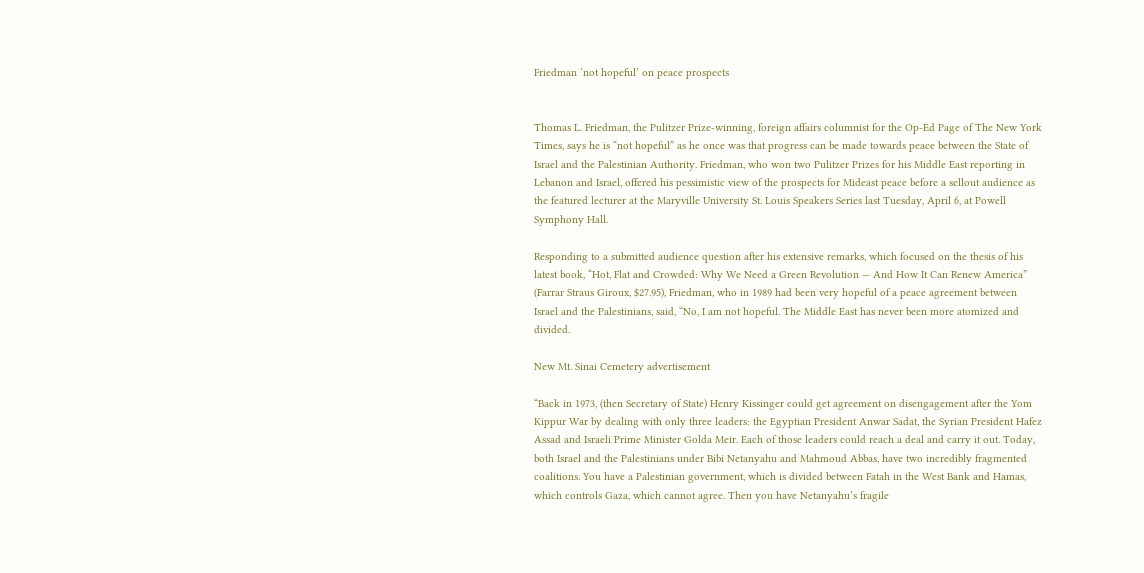Friedman ‘not hopeful’ on peace prospects


Thomas L. Friedman, the Pulitzer Prize-winning, foreign affairs columnist for the Op-Ed Page of The New York Times, says he is “not hopeful” as he once was that progress can be made towards peace between the State of Israel and the Palestinian Authority. Friedman, who won two Pulitzer Prizes for his Middle East reporting in Lebanon and Israel, offered his pessimistic view of the prospects for Mideast peace before a sellout audience as the featured lecturer at the Maryville University St. Louis Speakers Series last Tuesday, April 6, at Powell Symphony Hall.

Responding to a submitted audience question after his extensive remarks, which focused on the thesis of his latest book, “Hot, Flat and Crowded: Why We Need a Green Revolution — And How It Can Renew America” (Farrar Straus Giroux, $27.95), Friedman, who in 1989 had been very hopeful of a peace agreement between Israel and the Palestinians, said, “No, I am not hopeful. The Middle East has never been more atomized and divided.

New Mt. Sinai Cemetery advertisement

“Back in 1973, (then Secretary of State) Henry Kissinger could get agreement on disengagement after the Yom Kippur War by dealing with only three leaders: the Egyptian President Anwar Sadat, the Syrian President Hafez Assad and Israeli Prime Minister Golda Meir. Each of those leaders could reach a deal and carry it out. Today, both Israel and the Palestinians under Bibi Netanyahu and Mahmoud Abbas, have two incredibly fragmented coalitions. You have a Palestinian government, which is divided between Fatah in the West Bank and Hamas, which controls Gaza, which cannot agree. Then you have Netanyahu’s fragile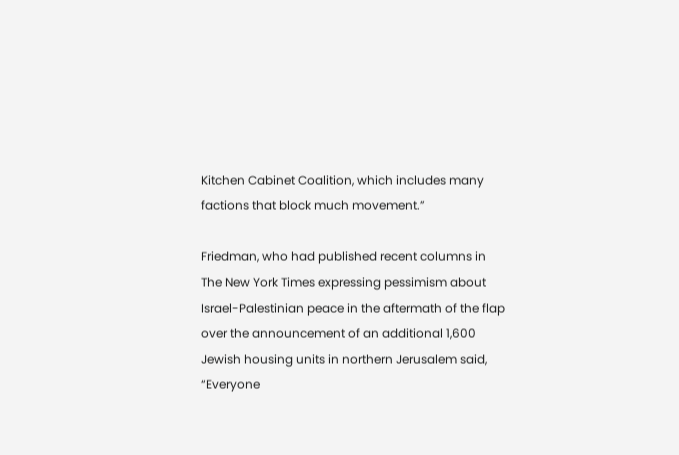Kitchen Cabinet Coalition, which includes many factions that block much movement.”

Friedman, who had published recent columns in The New York Times expressing pessimism about Israel-Palestinian peace in the aftermath of the flap over the announcement of an additional 1,600 Jewish housing units in northern Jerusalem said, “Everyone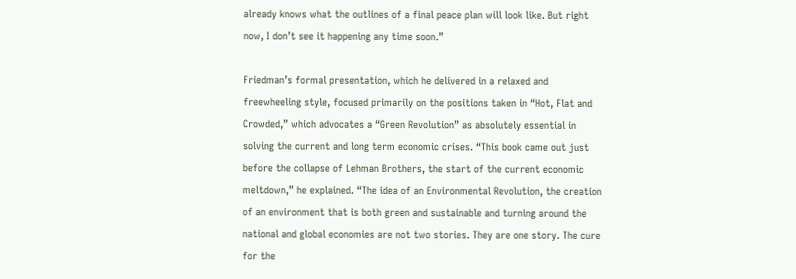already knows what the outlines of a final peace plan will look like. But right now, I don’t see it happening any time soon.”

Friedman’s formal presentation, which he delivered in a relaxed and freewheeling style, focused primarily on the positions taken in “Hot, Flat and Crowded,” which advocates a “Green Revolution” as absolutely essential in solving the current and long term economic crises. “This book came out just before the collapse of Lehman Brothers, the start of the current economic meltdown,” he explained. “The idea of an Environmental Revolution, the creation of an environment that is both green and sustainable and turning around the national and global economies are not two stories. They are one story. The cure for the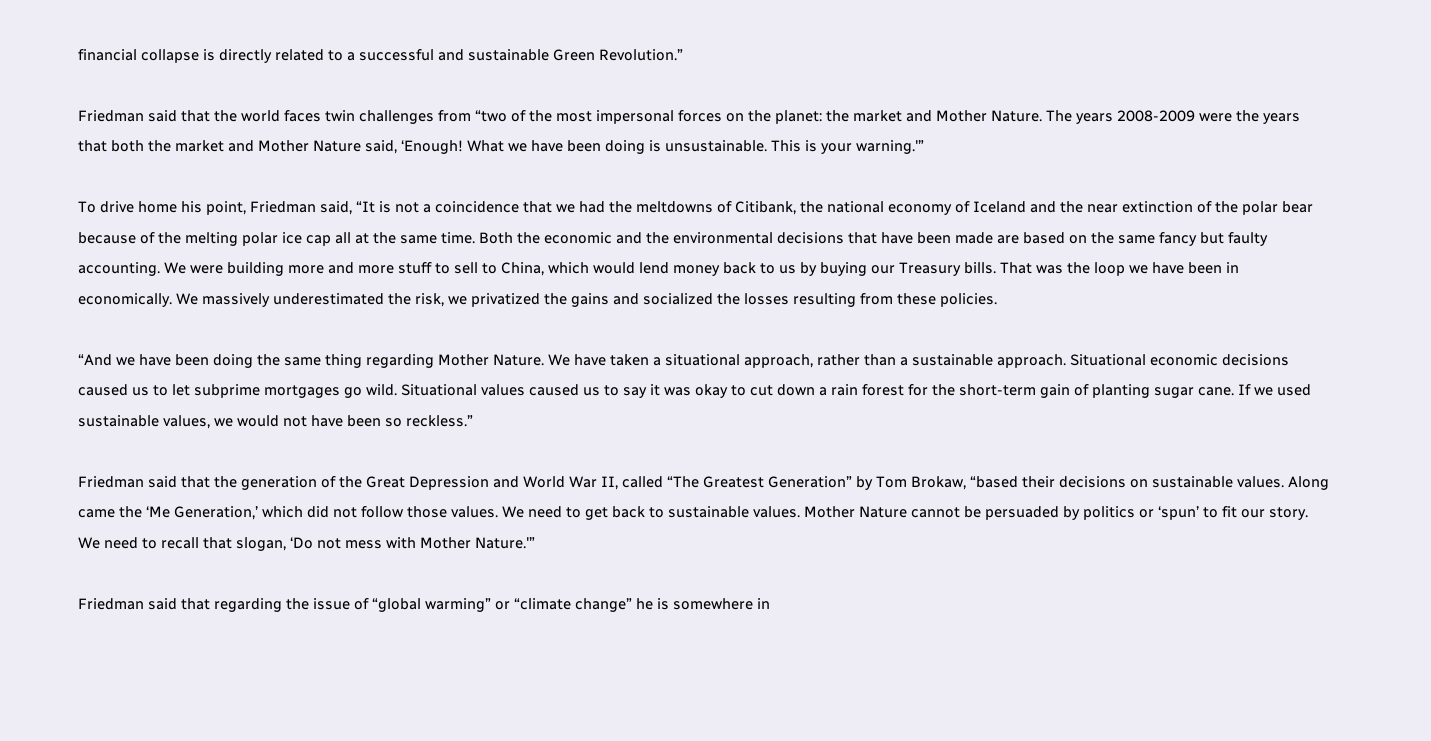financial collapse is directly related to a successful and sustainable Green Revolution.”

Friedman said that the world faces twin challenges from “two of the most impersonal forces on the planet: the market and Mother Nature. The years 2008-2009 were the years that both the market and Mother Nature said, ‘Enough! What we have been doing is unsustainable. This is your warning.'”

To drive home his point, Friedman said, “It is not a coincidence that we had the meltdowns of Citibank, the national economy of Iceland and the near extinction of the polar bear because of the melting polar ice cap all at the same time. Both the economic and the environmental decisions that have been made are based on the same fancy but faulty accounting. We were building more and more stuff to sell to China, which would lend money back to us by buying our Treasury bills. That was the loop we have been in economically. We massively underestimated the risk, we privatized the gains and socialized the losses resulting from these policies.

“And we have been doing the same thing regarding Mother Nature. We have taken a situational approach, rather than a sustainable approach. Situational economic decisions caused us to let subprime mortgages go wild. Situational values caused us to say it was okay to cut down a rain forest for the short-term gain of planting sugar cane. If we used sustainable values, we would not have been so reckless.”

Friedman said that the generation of the Great Depression and World War II, called “The Greatest Generation” by Tom Brokaw, “based their decisions on sustainable values. Along came the ‘Me Generation,’ which did not follow those values. We need to get back to sustainable values. Mother Nature cannot be persuaded by politics or ‘spun’ to fit our story. We need to recall that slogan, ‘Do not mess with Mother Nature.'”

Friedman said that regarding the issue of “global warming” or “climate change” he is somewhere in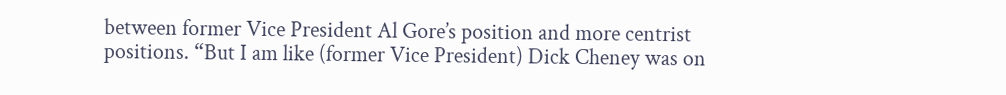between former Vice President Al Gore’s position and more centrist positions. “But I am like (former Vice President) Dick Cheney was on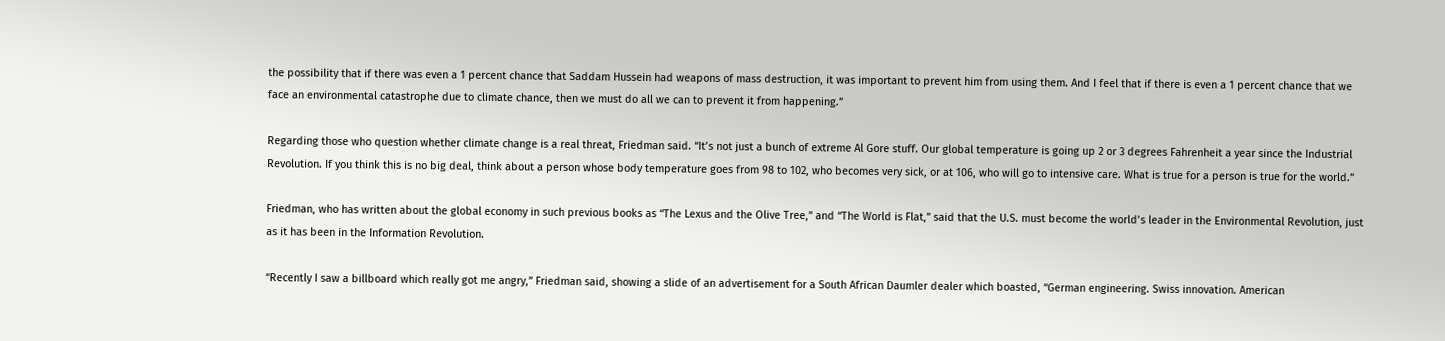the possibility that if there was even a 1 percent chance that Saddam Hussein had weapons of mass destruction, it was important to prevent him from using them. And I feel that if there is even a 1 percent chance that we face an environmental catastrophe due to climate chance, then we must do all we can to prevent it from happening.”

Regarding those who question whether climate change is a real threat, Friedman said. “It’s not just a bunch of extreme Al Gore stuff. Our global temperature is going up 2 or 3 degrees Fahrenheit a year since the Industrial Revolution. If you think this is no big deal, think about a person whose body temperature goes from 98 to 102, who becomes very sick, or at 106, who will go to intensive care. What is true for a person is true for the world.”

Friedman, who has written about the global economy in such previous books as “The Lexus and the Olive Tree,” and “The World is Flat,” said that the U.S. must become the world’s leader in the Environmental Revolution, just as it has been in the Information Revolution.

“Recently I saw a billboard which really got me angry,” Friedman said, showing a slide of an advertisement for a South African Daumler dealer which boasted, “German engineering. Swiss innovation. American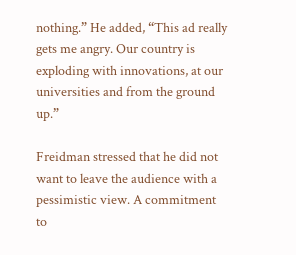nothing.” He added, “This ad really gets me angry. Our country is exploding with innovations, at our universities and from the ground up.”

Freidman stressed that he did not want to leave the audience with a pessimistic view. A commitment to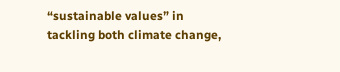“sustainable values” in tackling both climate change,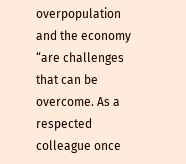overpopulation and the economy “are challenges that can be overcome. As a respected colleague once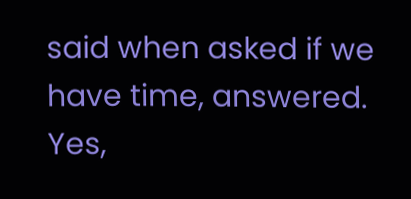said when asked if we have time, answered. Yes,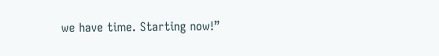we have time. Starting now!”